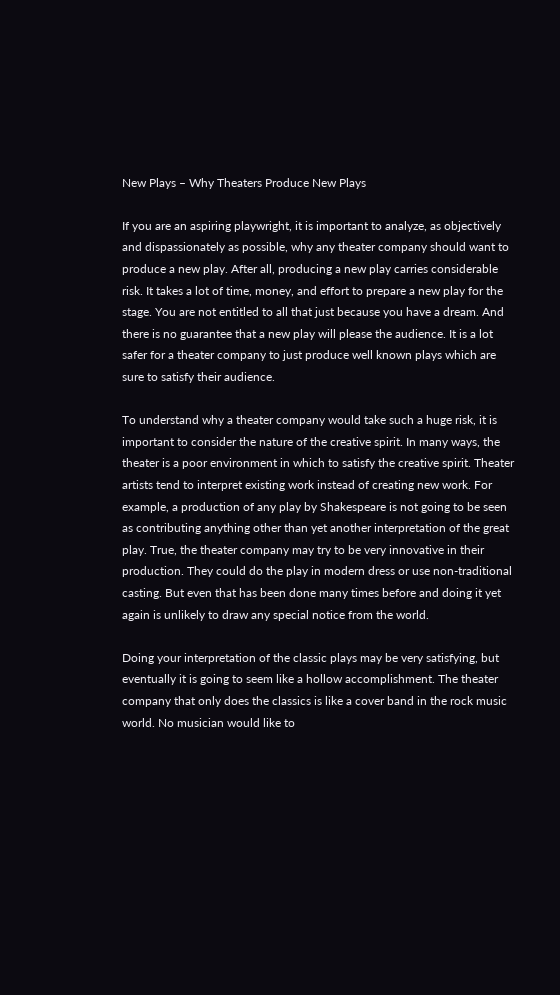New Plays – Why Theaters Produce New Plays

If you are an aspiring playwright, it is important to analyze, as objectively and dispassionately as possible, why any theater company should want to produce a new play. After all, producing a new play carries considerable risk. It takes a lot of time, money, and effort to prepare a new play for the stage. You are not entitled to all that just because you have a dream. And there is no guarantee that a new play will please the audience. It is a lot safer for a theater company to just produce well known plays which are sure to satisfy their audience.

To understand why a theater company would take such a huge risk, it is important to consider the nature of the creative spirit. In many ways, the theater is a poor environment in which to satisfy the creative spirit. Theater artists tend to interpret existing work instead of creating new work. For example, a production of any play by Shakespeare is not going to be seen as contributing anything other than yet another interpretation of the great play. True, the theater company may try to be very innovative in their production. They could do the play in modern dress or use non-traditional casting. But even that has been done many times before and doing it yet again is unlikely to draw any special notice from the world.

Doing your interpretation of the classic plays may be very satisfying, but eventually it is going to seem like a hollow accomplishment. The theater company that only does the classics is like a cover band in the rock music world. No musician would like to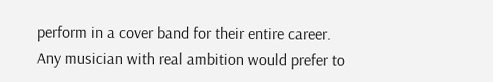perform in a cover band for their entire career. Any musician with real ambition would prefer to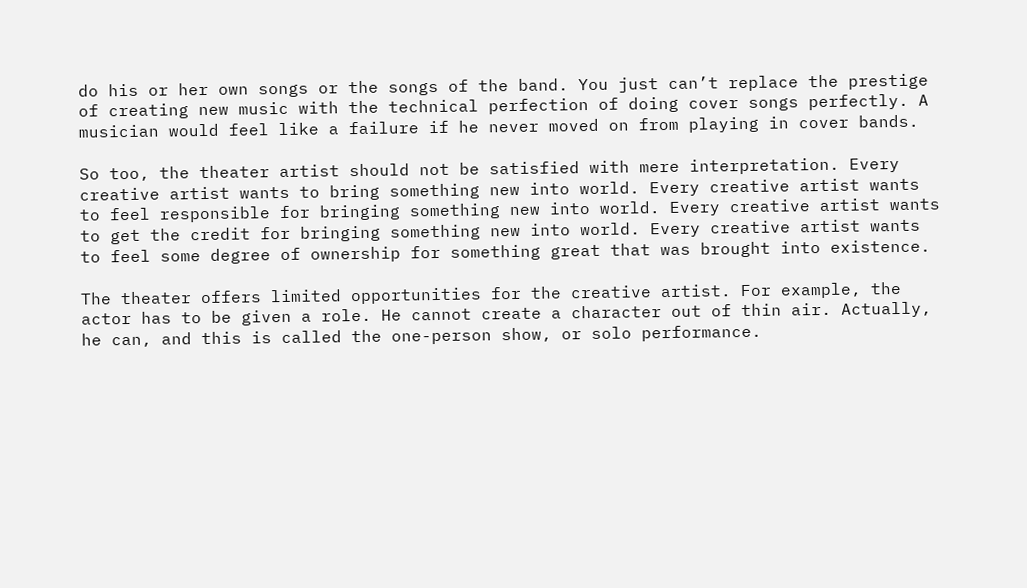do his or her own songs or the songs of the band. You just can’t replace the prestige of creating new music with the technical perfection of doing cover songs perfectly. A musician would feel like a failure if he never moved on from playing in cover bands.

So too, the theater artist should not be satisfied with mere interpretation. Every creative artist wants to bring something new into world. Every creative artist wants to feel responsible for bringing something new into world. Every creative artist wants to get the credit for bringing something new into world. Every creative artist wants to feel some degree of ownership for something great that was brought into existence.

The theater offers limited opportunities for the creative artist. For example, the actor has to be given a role. He cannot create a character out of thin air. Actually, he can, and this is called the one-person show, or solo performance.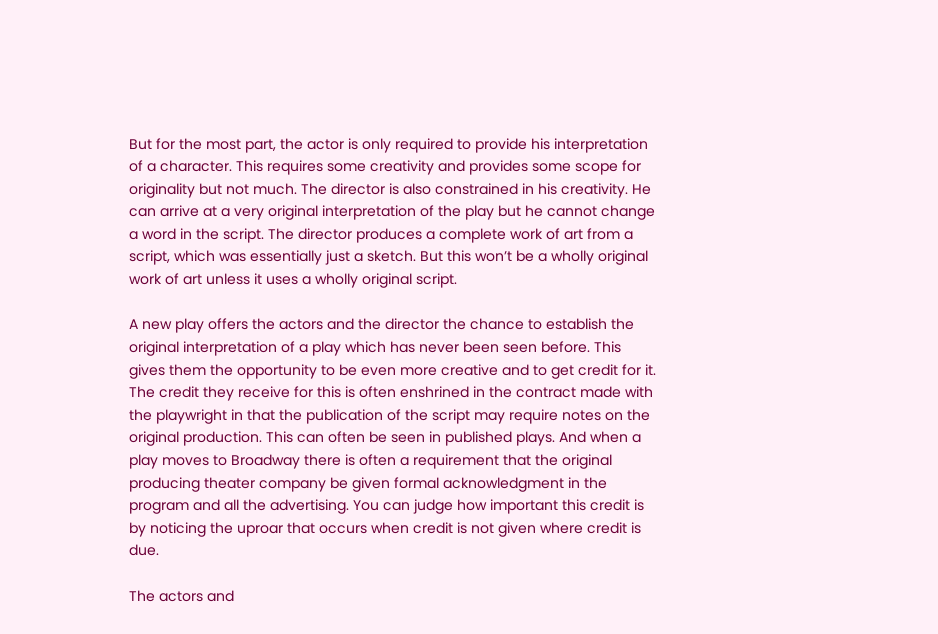But for the most part, the actor is only required to provide his interpretation of a character. This requires some creativity and provides some scope for originality but not much. The director is also constrained in his creativity. He can arrive at a very original interpretation of the play but he cannot change a word in the script. The director produces a complete work of art from a script, which was essentially just a sketch. But this won’t be a wholly original work of art unless it uses a wholly original script.

A new play offers the actors and the director the chance to establish the original interpretation of a play which has never been seen before. This gives them the opportunity to be even more creative and to get credit for it. The credit they receive for this is often enshrined in the contract made with the playwright in that the publication of the script may require notes on the original production. This can often be seen in published plays. And when a play moves to Broadway there is often a requirement that the original producing theater company be given formal acknowledgment in the program and all the advertising. You can judge how important this credit is by noticing the uproar that occurs when credit is not given where credit is due.

The actors and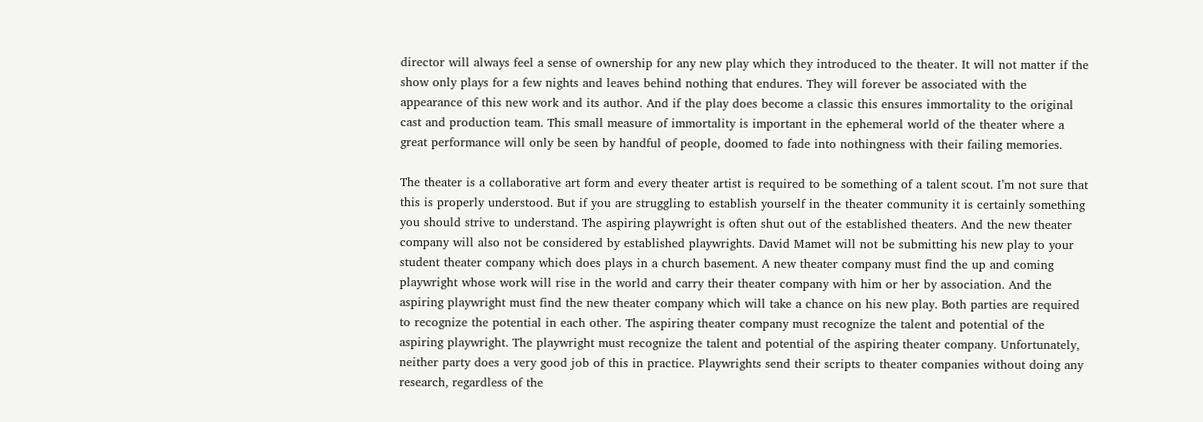director will always feel a sense of ownership for any new play which they introduced to the theater. It will not matter if the show only plays for a few nights and leaves behind nothing that endures. They will forever be associated with the appearance of this new work and its author. And if the play does become a classic this ensures immortality to the original cast and production team. This small measure of immortality is important in the ephemeral world of the theater where a great performance will only be seen by handful of people, doomed to fade into nothingness with their failing memories.

The theater is a collaborative art form and every theater artist is required to be something of a talent scout. I’m not sure that this is properly understood. But if you are struggling to establish yourself in the theater community it is certainly something you should strive to understand. The aspiring playwright is often shut out of the established theaters. And the new theater company will also not be considered by established playwrights. David Mamet will not be submitting his new play to your student theater company which does plays in a church basement. A new theater company must find the up and coming playwright whose work will rise in the world and carry their theater company with him or her by association. And the aspiring playwright must find the new theater company which will take a chance on his new play. Both parties are required to recognize the potential in each other. The aspiring theater company must recognize the talent and potential of the aspiring playwright. The playwright must recognize the talent and potential of the aspiring theater company. Unfortunately, neither party does a very good job of this in practice. Playwrights send their scripts to theater companies without doing any research, regardless of the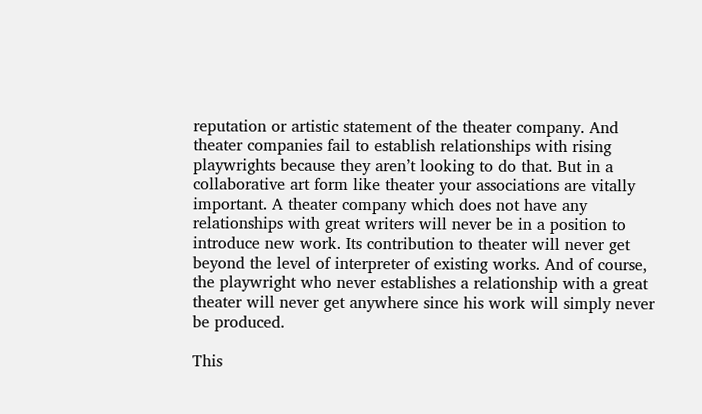reputation or artistic statement of the theater company. And theater companies fail to establish relationships with rising playwrights because they aren’t looking to do that. But in a collaborative art form like theater your associations are vitally important. A theater company which does not have any relationships with great writers will never be in a position to introduce new work. Its contribution to theater will never get beyond the level of interpreter of existing works. And of course, the playwright who never establishes a relationship with a great theater will never get anywhere since his work will simply never be produced.

This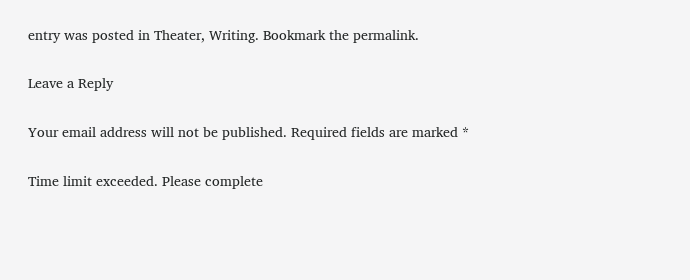entry was posted in Theater, Writing. Bookmark the permalink.

Leave a Reply

Your email address will not be published. Required fields are marked *

Time limit exceeded. Please complete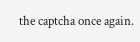the captcha once again.